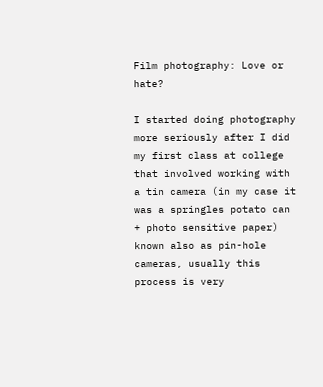Film photography: Love or hate?

I started doing photography more seriously after I did my first class at college that involved working with a tin camera (in my case it was a springles potato can + photo sensitive paper) known also as pin-hole cameras, usually this process is very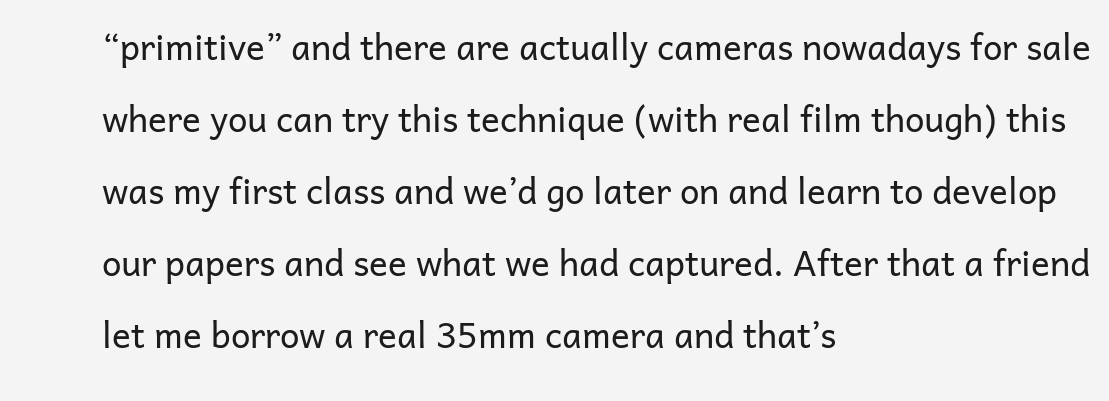“primitive” and there are actually cameras nowadays for sale where you can try this technique (with real film though) this was my first class and we’d go later on and learn to develop our papers and see what we had captured. After that a friend let me borrow a real 35mm camera and that’s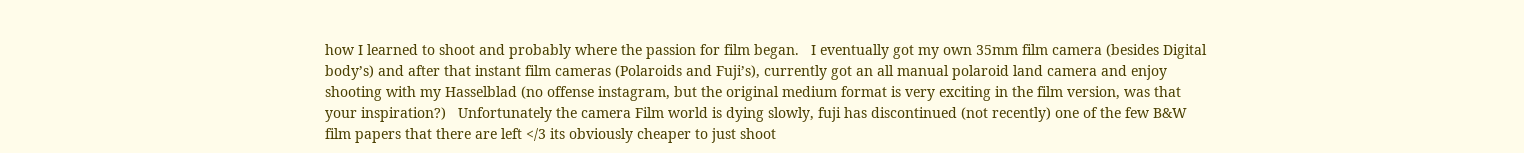how I learned to shoot and probably where the passion for film began.   I eventually got my own 35mm film camera (besides Digital body’s) and after that instant film cameras (Polaroids and Fuji’s), currently got an all manual polaroid land camera and enjoy shooting with my Hasselblad (no offense instagram, but the original medium format is very exciting in the film version, was that your inspiration?)   Unfortunately the camera Film world is dying slowly, fuji has discontinued (not recently) one of the few B&W film papers that there are left </3 its obviously cheaper to just shoot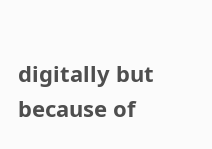digitally but because of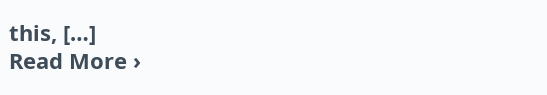this, […]
Read More ›